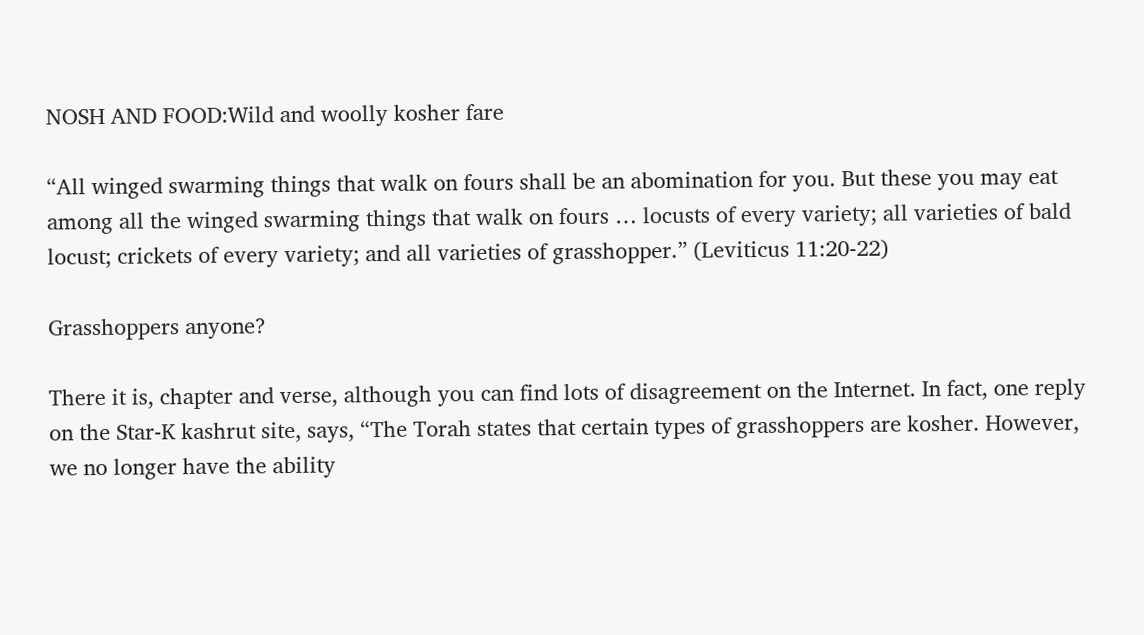NOSH AND FOOD:Wild and woolly kosher fare

“All winged swarming things that walk on fours shall be an abomination for you. But these you may eat among all the winged swarming things that walk on fours … locusts of every variety; all varieties of bald locust; crickets of every variety; and all varieties of grasshopper.” (Leviticus 11:20-22)

Grasshoppers anyone?

There it is, chapter and verse, although you can find lots of disagreement on the Internet. In fact, one reply on the Star-K kashrut site, says, “The Torah states that certain types of grasshoppers are kosher. However, we no longer have the ability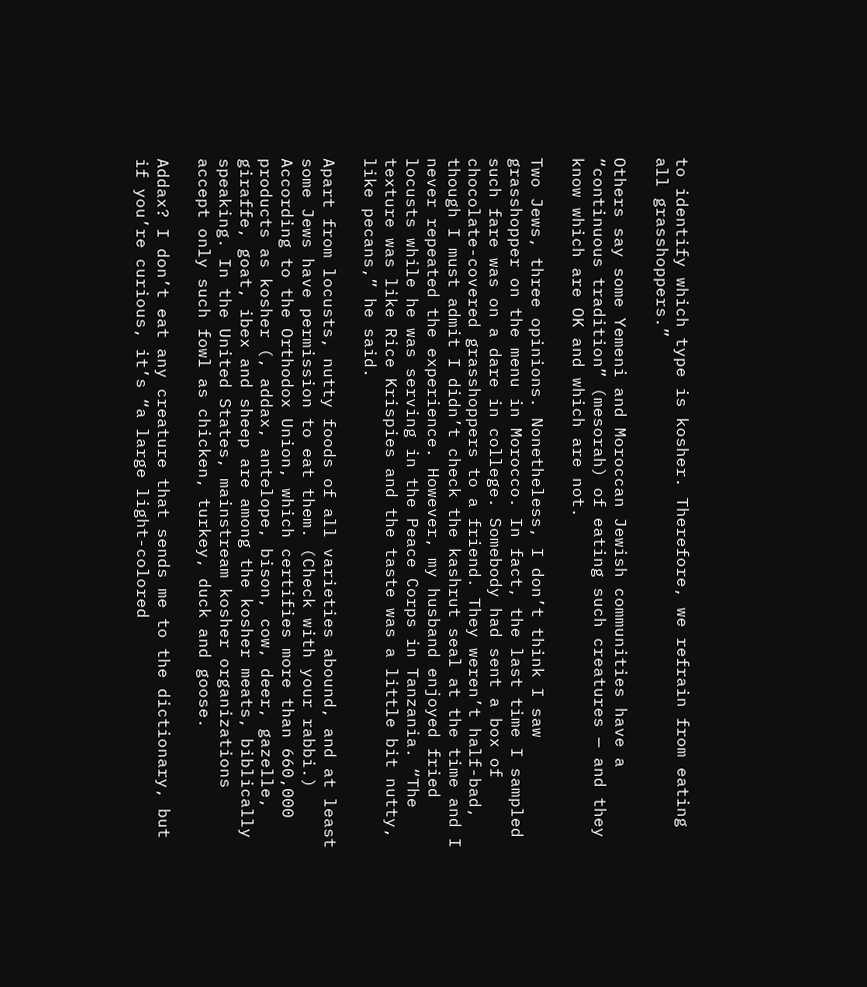to identify which type is kosher. Therefore, we refrain from eating all grasshoppers.”

Others say some Yemeni and Moroccan Jewish communities have a “continuous tradition” (mesorah) of eating such creatures — and they know which are OK and which are not.

Two Jews, three opinions. Nonetheless, I don’t think I saw grasshopper on the menu in Morocco. In fact, the last time I sampled such fare was on a dare in college. Somebody had sent a box of chocolate-covered grasshoppers to a friend. They weren’t half-bad, though I must admit I didn’t check the kashrut seal at the time and I never repeated the experience. However, my husband enjoyed fried locusts while he was serving in the Peace Corps in Tanzania. “The texture was like Rice Krispies and the taste was a little bit nutty, like pecans,” he said.

Apart from locusts, nutty foods of all varieties abound, and at least some Jews have permission to eat them. (Check with your rabbi.) According to the Orthodox Union, which certifies more than 660,000 products as kosher (, addax, antelope, bison, cow, deer, gazelle, giraffe, goat, ibex and sheep are among the kosher meats, biblically speaking. In the United States, mainstream kosher organizations accept only such fowl as chicken, turkey, duck and goose.

Addax? I don’t eat any creature that sends me to the dictionary, but if you’re curious, it’s “a large light-colored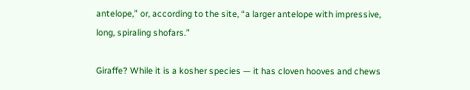antelope,” or, according to the site, “a larger antelope with impressive, long, spiraling shofars.”

Giraffe? While it is a kosher species — it has cloven hooves and chews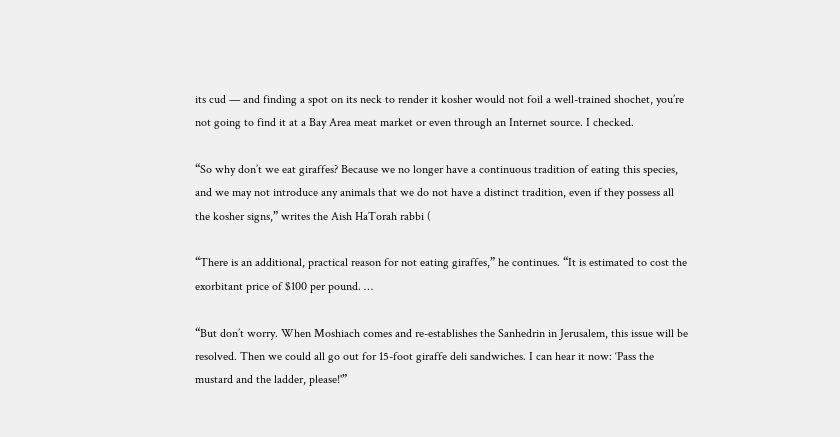its cud — and finding a spot on its neck to render it kosher would not foil a well-trained shochet, you’re not going to find it at a Bay Area meat market or even through an Internet source. I checked.

“So why don’t we eat giraffes? Because we no longer have a continuous tradition of eating this species, and we may not introduce any animals that we do not have a distinct tradition, even if they possess all the kosher signs,” writes the Aish HaTorah rabbi (

“There is an additional, practical reason for not eating giraffes,” he continues. “It is estimated to cost the exorbitant price of $100 per pound. …

“But don’t worry. When Moshiach comes and re-establishes the Sanhedrin in Jerusalem, this issue will be resolved. Then we could all go out for 15-foot giraffe deli sandwiches. I can hear it now: ‘Pass the mustard and the ladder, please!'”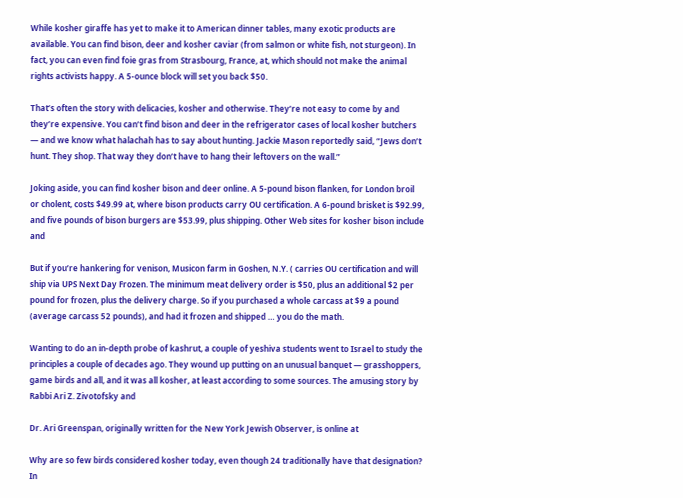While kosher giraffe has yet to make it to American dinner tables, many exotic products are available. You can find bison, deer and kosher caviar (from salmon or white fish, not sturgeon). In fact, you can even find foie gras from Strasbourg, France, at, which should not make the animal rights activists happy. A 5-ounce block will set you back $50.

That’s often the story with delicacies, kosher and otherwise. They’re not easy to come by and they’re expensive. You can’t find bison and deer in the refrigerator cases of local kosher butchers — and we know what halachah has to say about hunting. Jackie Mason reportedly said, “Jews don’t hunt. They shop. That way they don’t have to hang their leftovers on the wall.”

Joking aside, you can find kosher bison and deer online. A 5-pound bison flanken, for London broil or cholent, costs $49.99 at, where bison products carry OU certification. A 6-pound brisket is $92.99, and five pounds of bison burgers are $53.99, plus shipping. Other Web sites for kosher bison include and

But if you’re hankering for venison, Musicon farm in Goshen, N.Y. ( carries OU certification and will ship via UPS Next Day Frozen. The minimum meat delivery order is $50, plus an additional $2 per pound for frozen, plus the delivery charge. So if you purchased a whole carcass at $9 a pound (average carcass 52 pounds), and had it frozen and shipped … you do the math.

Wanting to do an in-depth probe of kashrut, a couple of yeshiva students went to Israel to study the principles a couple of decades ago. They wound up putting on an unusual banquet — grasshoppers, game birds and all, and it was all kosher, at least according to some sources. The amusing story by Rabbi Ari Z. Zivotofsky and

Dr. Ari Greenspan, originally written for the New York Jewish Observer, is online at

Why are so few birds considered kosher today, even though 24 traditionally have that designation? In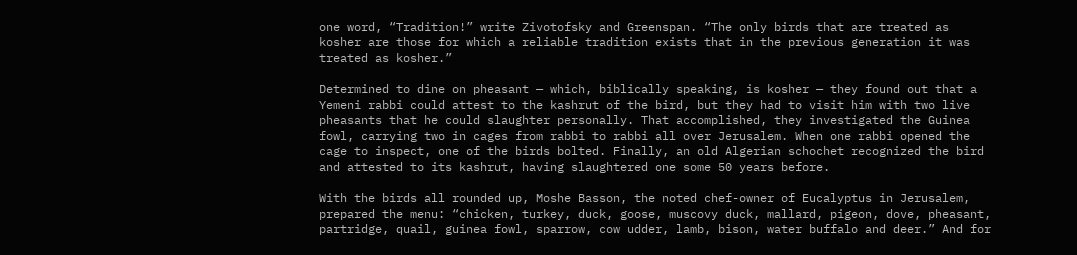one word, “Tradition!” write Zivotofsky and Greenspan. “The only birds that are treated as kosher are those for which a reliable tradition exists that in the previous generation it was treated as kosher.”

Determined to dine on pheasant — which, biblically speaking, is kosher — they found out that a Yemeni rabbi could attest to the kashrut of the bird, but they had to visit him with two live pheasants that he could slaughter personally. That accomplished, they investigated the Guinea fowl, carrying two in cages from rabbi to rabbi all over Jerusalem. When one rabbi opened the cage to inspect, one of the birds bolted. Finally, an old Algerian schochet recognized the bird and attested to its kashrut, having slaughtered one some 50 years before.

With the birds all rounded up, Moshe Basson, the noted chef-owner of Eucalyptus in Jerusalem, prepared the menu: “chicken, turkey, duck, goose, muscovy duck, mallard, pigeon, dove, pheasant, partridge, quail, guinea fowl, sparrow, cow udder, lamb, bison, water buffalo and deer.” And for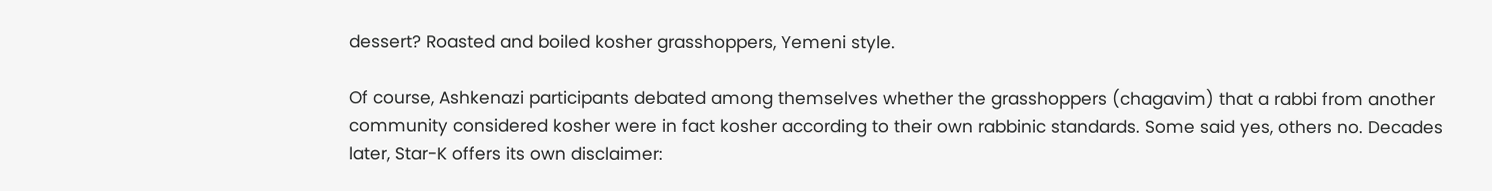dessert? Roasted and boiled kosher grasshoppers, Yemeni style.

Of course, Ashkenazi participants debated among themselves whether the grasshoppers (chagavim) that a rabbi from another community considered kosher were in fact kosher according to their own rabbinic standards. Some said yes, others no. Decades later, Star-K offers its own disclaimer: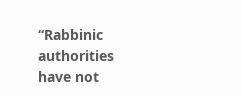“Rabbinic authorities have not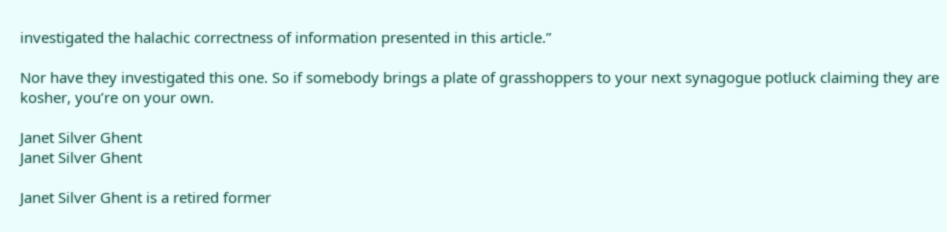investigated the halachic correctness of information presented in this article.”

Nor have they investigated this one. So if somebody brings a plate of grasshoppers to your next synagogue potluck claiming they are kosher, you’re on your own.

Janet Silver Ghent
Janet Silver Ghent

Janet Silver Ghent is a retired former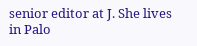senior editor at J. She lives in Palo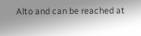Alto and can be reached at